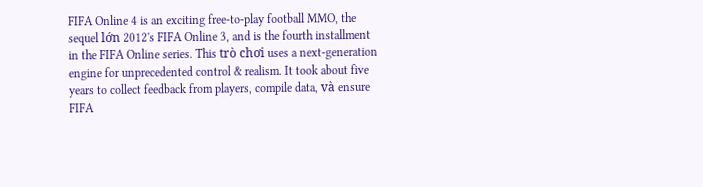FIFA Online 4 is an exciting free-to-play football MMO, the sequel lớn 2012's FIFA Online 3, and is the fourth installment in the FIFA Online series. This trò chơi uses a next-generation engine for unprecedented control & realism. It took about five years to collect feedback from players, compile data, và ensure FIFA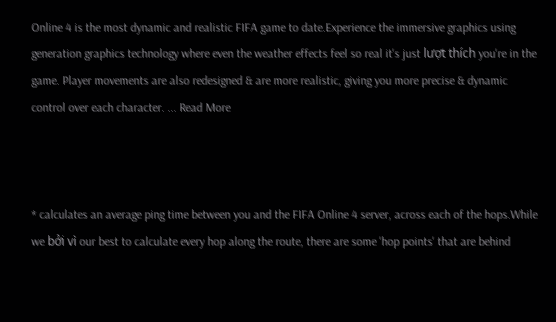Online 4 is the most dynamic and realistic FIFA game to date.Experience the immersive graphics using generation graphics technology where even the weather effects feel so real it's just lượt thích you're in the game. Player movements are also redesigned & are more realistic, giving you more precise & dynamic control over each character. ... Read More



* calculates an average ping time between you and the FIFA Online 4 server, across each of the hops.While we bởi vì our best to calculate every hop along the route, there are some 'hop points' that are behind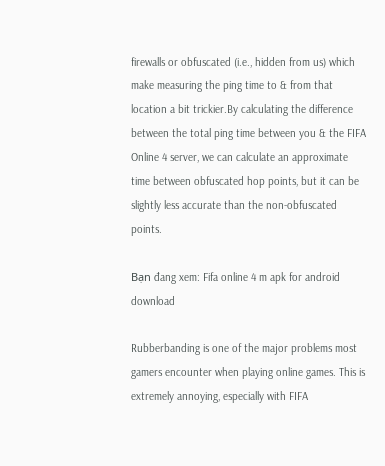firewalls or obfuscated (i.e., hidden from us) which make measuring the ping time to & from that location a bit trickier.By calculating the difference between the total ping time between you & the FIFA Online 4 server, we can calculate an approximate time between obfuscated hop points, but it can be slightly less accurate than the non-obfuscated points.

Bạn đang xem: Fifa online 4 m apk for android download

Rubberbanding is one of the major problems most gamers encounter when playing online games. This is extremely annoying, especially with FIFA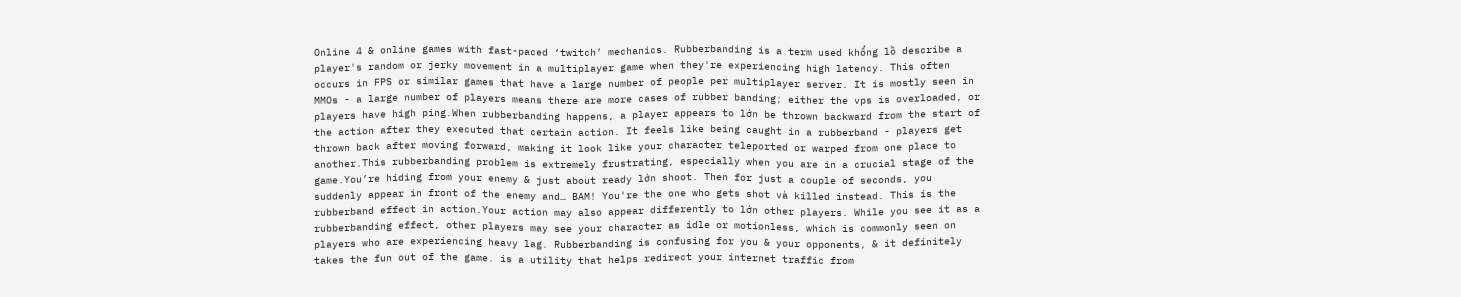Online 4 & online games with fast-paced ‘twitch’ mechanics. Rubberbanding is a term used khổng lồ describe a player's random or jerky movement in a multiplayer game when they're experiencing high latency. This often occurs in FPS or similar games that have a large number of people per multiplayer server. It is mostly seen in MMOs - a large number of players means there are more cases of rubber banding; either the vps is overloaded, or players have high ping.When rubberbanding happens, a player appears to lớn be thrown backward from the start of the action after they executed that certain action. It feels like being caught in a rubberband - players get thrown back after moving forward, making it look like your character teleported or warped from one place to another.This rubberbanding problem is extremely frustrating, especially when you are in a crucial stage of the game.You’re hiding from your enemy & just about ready lớn shoot. Then for just a couple of seconds, you suddenly appear in front of the enemy and… BAM! You're the one who gets shot và killed instead. This is the rubberband effect in action.Your action may also appear differently to lớn other players. While you see it as a rubberbanding effect, other players may see your character as idle or motionless, which is commonly seen on players who are experiencing heavy lag. Rubberbanding is confusing for you & your opponents, & it definitely takes the fun out of the game. is a utility that helps redirect your internet traffic from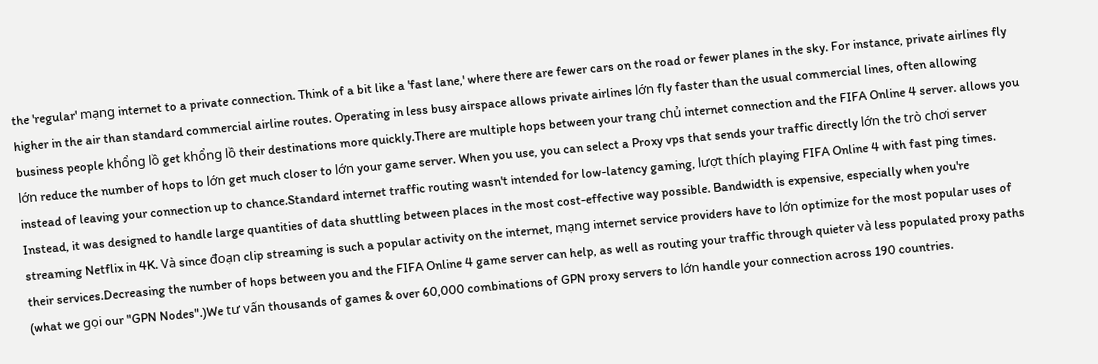the 'regular' mạng internet to a private connection. Think of a bit like a 'fast lane,' where there are fewer cars on the road or fewer planes in the sky. For instance, private airlines fly higher in the air than standard commercial airline routes. Operating in less busy airspace allows private airlines lớn fly faster than the usual commercial lines, often allowing business people khổng lồ get khổng lồ their destinations more quickly.There are multiple hops between your trang chủ internet connection and the FIFA Online 4 server. allows you lớn reduce the number of hops to lớn get much closer to lớn your game server. When you use, you can select a Proxy vps that sends your traffic directly lớn the trò chơi server instead of leaving your connection up to chance.Standard internet traffic routing wasn't intended for low-latency gaming, lượt thích playing FIFA Online 4 with fast ping times. Instead, it was designed to handle large quantities of data shuttling between places in the most cost-effective way possible. Bandwidth is expensive, especially when you're streaming Netflix in 4K. Và since đoạn clip streaming is such a popular activity on the internet, mạng internet service providers have to lớn optimize for the most popular uses of their services.Decreasing the number of hops between you and the FIFA Online 4 game server can help, as well as routing your traffic through quieter và less populated proxy paths (what we gọi our "GPN Nodes".)We tư vấn thousands of games & over 60,000 combinations of GPN proxy servers to lớn handle your connection across 190 countries.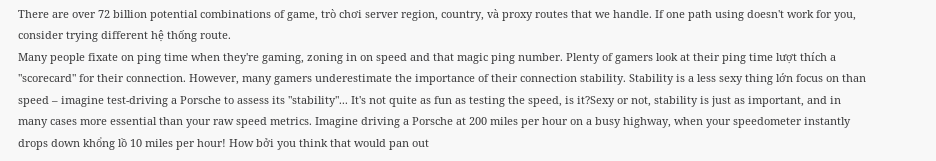There are over 72 billion potential combinations of game, trò chơi server region, country, và proxy routes that we handle. If one path using doesn't work for you, consider trying different hệ thống route.
Many people fixate on ping time when they're gaming, zoning in on speed and that magic ping number. Plenty of gamers look at their ping time lượt thích a "scorecard" for their connection. However, many gamers underestimate the importance of their connection stability. Stability is a less sexy thing lớn focus on than speed – imagine test-driving a Porsche to assess its "stability"... It's not quite as fun as testing the speed, is it?Sexy or not, stability is just as important, and in many cases more essential than your raw speed metrics. Imagine driving a Porsche at 200 miles per hour on a busy highway, when your speedometer instantly drops down khổng lồ 10 miles per hour! How bởi you think that would pan out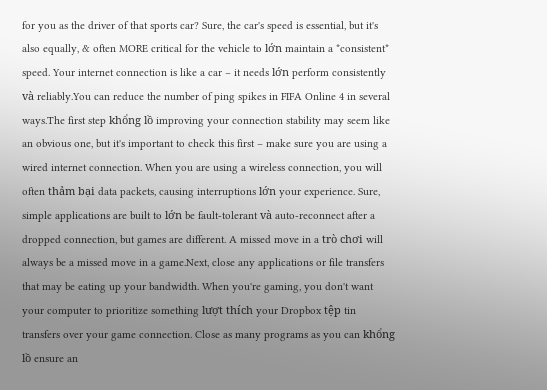for you as the driver of that sports car? Sure, the car's speed is essential, but it's also equally, & often MORE critical for the vehicle to lớn maintain a *consistent* speed. Your internet connection is like a car – it needs lớn perform consistently và reliably.You can reduce the number of ping spikes in FIFA Online 4 in several ways.The first step khổng lồ improving your connection stability may seem like an obvious one, but it's important to check this first – make sure you are using a wired internet connection. When you are using a wireless connection, you will often thảm bại data packets, causing interruptions lớn your experience. Sure, simple applications are built to lớn be fault-tolerant và auto-reconnect after a dropped connection, but games are different. A missed move in a trò chơi will always be a missed move in a game.Next, close any applications or file transfers that may be eating up your bandwidth. When you're gaming, you don't want your computer to prioritize something lượt thích your Dropbox tệp tin transfers over your game connection. Close as many programs as you can khổng lồ ensure an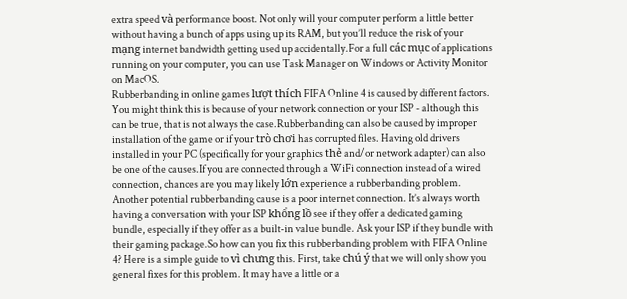extra speed và performance boost. Not only will your computer perform a little better without having a bunch of apps using up its RAM, but you’ll reduce the risk of your mạng internet bandwidth getting used up accidentally.For a full các mục of applications running on your computer, you can use Task Manager on Windows or Activity Monitor on MacOS.
Rubberbanding in online games lượt thích FIFA Online 4 is caused by different factors. You might think this is because of your network connection or your ISP - although this can be true, that is not always the case.Rubberbanding can also be caused by improper installation of the game or if your trò chơi has corrupted files. Having old drivers installed in your PC (specifically for your graphics thẻ and/or network adapter) can also be one of the causes.If you are connected through a WiFi connection instead of a wired connection, chances are you may likely lớn experience a rubberbanding problem. Another potential rubberbanding cause is a poor internet connection. It’s always worth having a conversation with your ISP khổng lồ see if they offer a dedicated gaming bundle, especially if they offer as a built-in value bundle. Ask your ISP if they bundle with their gaming package.So how can you fix this rubberbanding problem with FIFA Online 4? Here is a simple guide to vì chưng this. First, take chú ý that we will only show you general fixes for this problem. It may have a little or a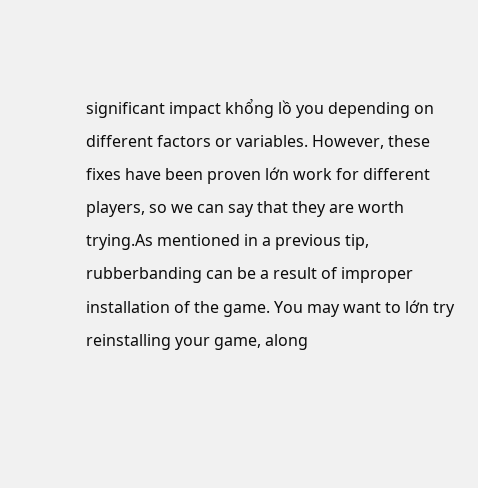significant impact khổng lồ you depending on different factors or variables. However, these fixes have been proven lớn work for different players, so we can say that they are worth trying.As mentioned in a previous tip, rubberbanding can be a result of improper installation of the game. You may want to lớn try reinstalling your game, along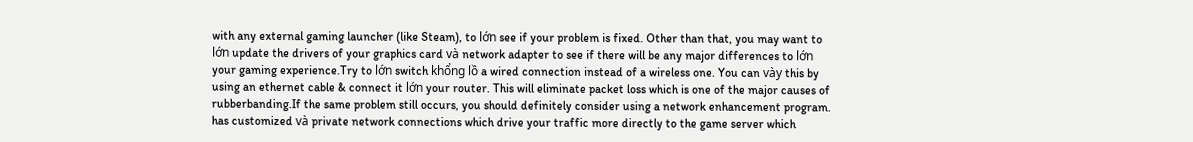with any external gaming launcher (like Steam), to lớn see if your problem is fixed. Other than that, you may want to lớn update the drivers of your graphics card và network adapter to see if there will be any major differences to lớn your gaming experience.Try to lớn switch khổng lồ a wired connection instead of a wireless one. You can vày this by using an ethernet cable & connect it lớn your router. This will eliminate packet loss which is one of the major causes of rubberbanding.If the same problem still occurs, you should definitely consider using a network enhancement program. has customized và private network connections which drive your traffic more directly to the game server which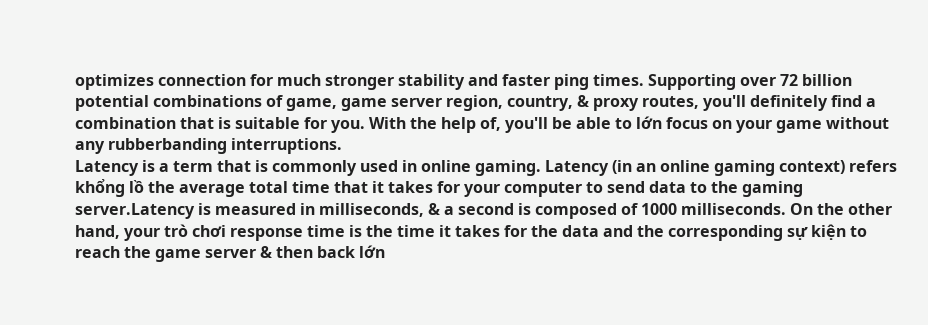optimizes connection for much stronger stability and faster ping times. Supporting over 72 billion potential combinations of game, game server region, country, & proxy routes, you'll definitely find a combination that is suitable for you. With the help of, you'll be able to lớn focus on your game without any rubberbanding interruptions.
Latency is a term that is commonly used in online gaming. Latency (in an online gaming context) refers khổng lồ the average total time that it takes for your computer to send data to the gaming server.Latency is measured in milliseconds, & a second is composed of 1000 milliseconds. On the other hand, your trò chơi response time is the time it takes for the data and the corresponding sự kiện to reach the game server & then back lớn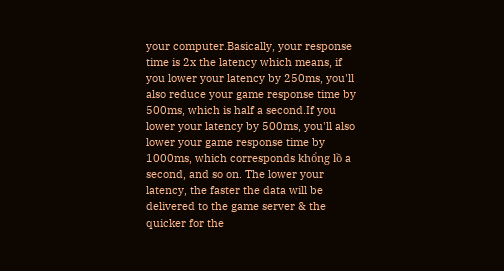your computer.Basically, your response time is 2x the latency which means, if you lower your latency by 250ms, you'll also reduce your game response time by 500ms, which is half a second.If you lower your latency by 500ms, you'll also lower your game response time by 1000ms, which corresponds khổng lồ a second, and so on. The lower your latency, the faster the data will be delivered to the game server & the quicker for the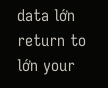data lớn return to lớn your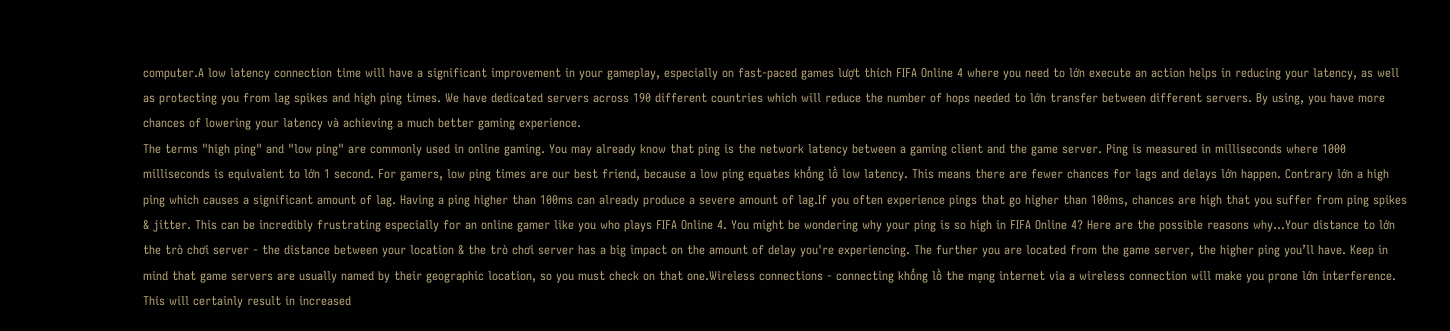computer.A low latency connection time will have a significant improvement in your gameplay, especially on fast-paced games lượt thích FIFA Online 4 where you need to lớn execute an action helps in reducing your latency, as well as protecting you from lag spikes and high ping times. We have dedicated servers across 190 different countries which will reduce the number of hops needed to lớn transfer between different servers. By using, you have more chances of lowering your latency và achieving a much better gaming experience.
The terms "high ping" and "low ping" are commonly used in online gaming. You may already know that ping is the network latency between a gaming client and the game server. Ping is measured in milliseconds where 1000 milliseconds is equivalent to lớn 1 second. For gamers, low ping times are our best friend, because a low ping equates khổng lồ low latency. This means there are fewer chances for lags and delays lớn happen. Contrary lớn a high ping which causes a significant amount of lag. Having a ping higher than 100ms can already produce a severe amount of lag.If you often experience pings that go higher than 100ms, chances are high that you suffer from ping spikes & jitter. This can be incredibly frustrating especially for an online gamer like you who plays FIFA Online 4. You might be wondering why your ping is so high in FIFA Online 4? Here are the possible reasons why...Your distance to lớn the trò chơi server - the distance between your location & the trò chơi server has a big impact on the amount of delay you're experiencing. The further you are located from the game server, the higher ping you’ll have. Keep in mind that game servers are usually named by their geographic location, so you must check on that one.Wireless connections - connecting khổng lồ the mạng internet via a wireless connection will make you prone lớn interference. This will certainly result in increased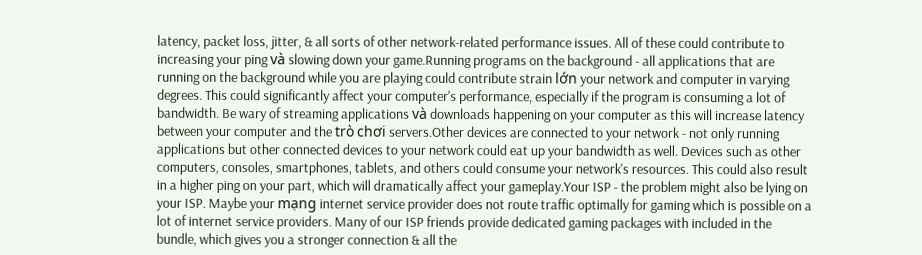latency, packet loss, jitter, & all sorts of other network-related performance issues. All of these could contribute to increasing your ping và slowing down your game.Running programs on the background - all applications that are running on the background while you are playing could contribute strain lớn your network and computer in varying degrees. This could significantly affect your computer's performance, especially if the program is consuming a lot of bandwidth. Be wary of streaming applications và downloads happening on your computer as this will increase latency between your computer and the trò chơi servers.Other devices are connected to your network - not only running applications but other connected devices to your network could eat up your bandwidth as well. Devices such as other computers, consoles, smartphones, tablets, and others could consume your network's resources. This could also result in a higher ping on your part, which will dramatically affect your gameplay.Your ISP - the problem might also be lying on your ISP. Maybe your mạng internet service provider does not route traffic optimally for gaming which is possible on a lot of internet service providers. Many of our ISP friends provide dedicated gaming packages with included in the bundle, which gives you a stronger connection & all the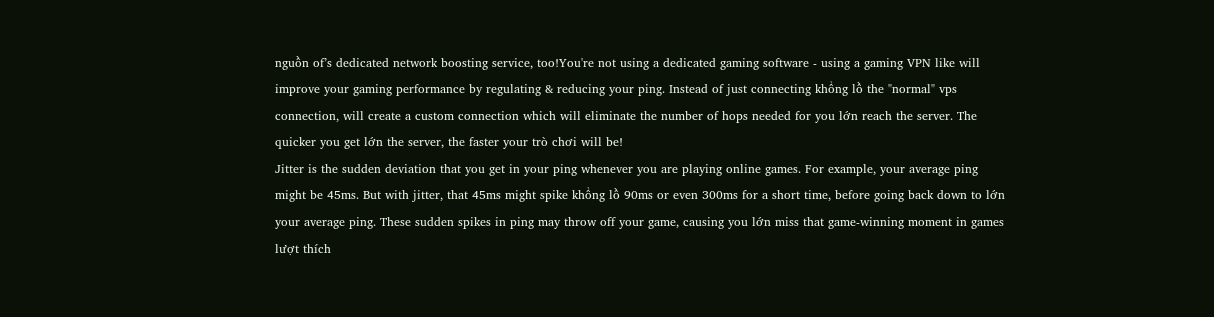nguồn of’s dedicated network boosting service, too!You're not using a dedicated gaming software - using a gaming VPN like will improve your gaming performance by regulating & reducing your ping. Instead of just connecting khổng lồ the "normal" vps connection, will create a custom connection which will eliminate the number of hops needed for you lớn reach the server. The quicker you get lớn the server, the faster your trò chơi will be!
Jitter is the sudden deviation that you get in your ping whenever you are playing online games. For example, your average ping might be 45ms. But with jitter, that 45ms might spike khổng lồ 90ms or even 300ms for a short time, before going back down to lớn your average ping. These sudden spikes in ping may throw off your game, causing you lớn miss that game-winning moment in games lượt thích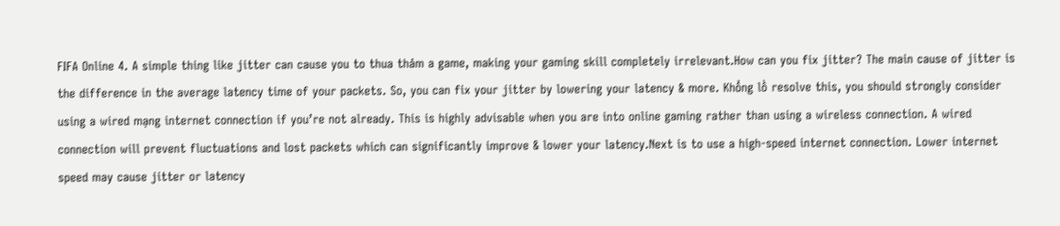FIFA Online 4. A simple thing like jitter can cause you to thua thảm a game, making your gaming skill completely irrelevant.How can you fix jitter? The main cause of jitter is the difference in the average latency time of your packets. So, you can fix your jitter by lowering your latency & more. Khổng lồ resolve this, you should strongly consider using a wired mạng internet connection if you’re not already. This is highly advisable when you are into online gaming rather than using a wireless connection. A wired connection will prevent fluctuations and lost packets which can significantly improve & lower your latency.Next is to use a high-speed internet connection. Lower internet speed may cause jitter or latency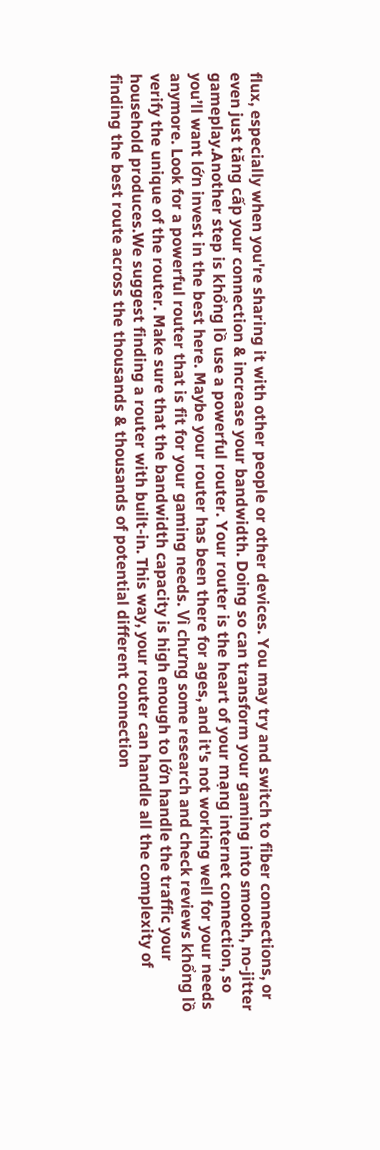flux, especially when you're sharing it with other people or other devices. You may try and switch to fiber connections, or even just tăng cấp your connection & increase your bandwidth. Doing so can transform your gaming into smooth, no-jitter gameplay.Another step is khổng lồ use a powerful router. Your router is the heart of your mạng internet connection, so you’ll want lớn invest in the best here. Maybe your router has been there for ages, and it's not working well for your needs anymore. Look for a powerful router that is fit for your gaming needs. Vì chưng some research and check reviews khổng lồ verify the unique of the router. Make sure that the bandwidth capacity is high enough to lớn handle the traffic your household produces.We suggest finding a router with built-in. This way, your router can handle all the complexity of finding the best route across the thousands & thousands of potential different connection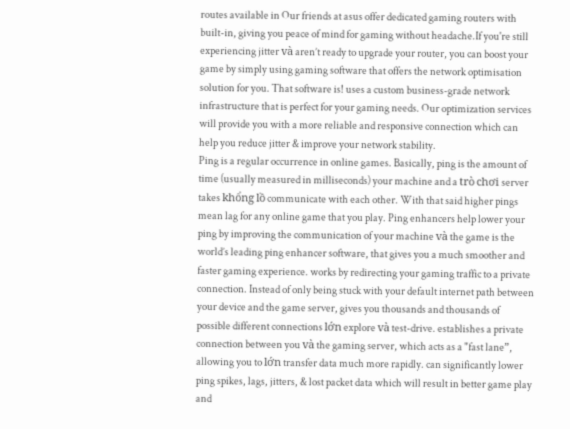routes available in Our friends at asus offer dedicated gaming routers with built-in, giving you peace of mind for gaming without headache.If you're still experiencing jitter và aren’t ready to upgrade your router, you can boost your game by simply using gaming software that offers the network optimisation solution for you. That software is! uses a custom business-grade network infrastructure that is perfect for your gaming needs. Our optimization services will provide you with a more reliable and responsive connection which can help you reduce jitter & improve your network stability.
Ping is a regular occurrence in online games. Basically, ping is the amount of time (usually measured in milliseconds) your machine and a trò chơi server takes khổng lồ communicate with each other. With that said higher pings mean lag for any online game that you play. Ping enhancers help lower your ping by improving the communication of your machine và the game is the world’s leading ping enhancer software, that gives you a much smoother and faster gaming experience. works by redirecting your gaming traffic to a private connection. Instead of only being stuck with your default internet path between your device and the game server, gives you thousands and thousands of possible different connections lớn explore và test-drive. establishes a private connection between you và the gaming server, which acts as a "fast lane”, allowing you to lớn transfer data much more rapidly. can significantly lower ping spikes, lags, jitters, & lost packet data which will result in better game play and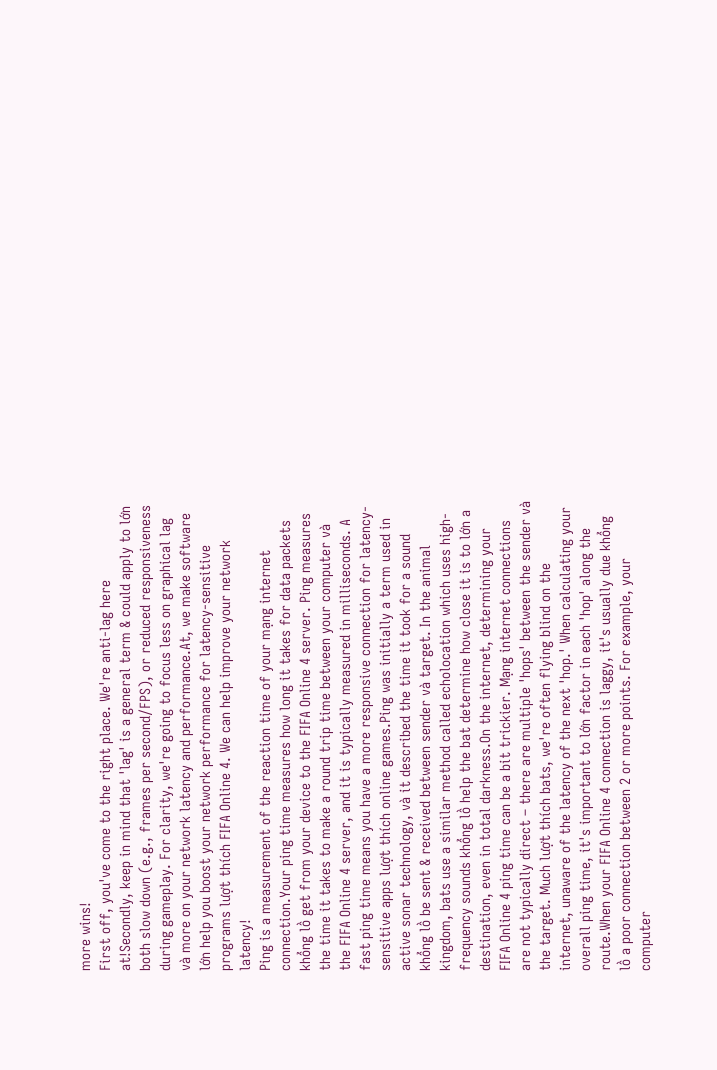more wins!
First off, you've come to the right place. We're anti-lag here at!Secondly, keep in mind that 'lag' is a general term & could apply to lớn both slow down (e.g., frames per second/FPS), or reduced responsiveness during gameplay. For clarity, we're going to focus less on graphical lag và more on your network latency and performance.At, we make software lớn help you boost your network performance for latency-sensitive programs lượt thích FIFA Online 4. We can help improve your network latency!
Ping is a measurement of the reaction time of your mạng internet connection.Your ping time measures how long it takes for data packets khổng lồ get from your device to the FIFA Online 4 server. Ping measures the time it takes to make a round trip time between your computer và the FIFA Online 4 server, and it is typically measured in milliseconds. A fast ping time means you have a more responsive connection for latency-sensitive apps lượt thích online games.Ping was initially a term used in active sonar technology, và it described the time it took for a sound khổng lồ be sent & received between sender và target. In the animal kingdom, bats use a similar method called echolocation which uses high-frequency sounds khổng lồ help the bat determine how close it is to lớn a destination, even in total darkness.On the internet, determining your FIFA Online 4 ping time can be a bit trickier. Mạng internet connections are not typically direct – there are multiple 'hops' between the sender và the target. Much lượt thích bats, we're often flying blind on the internet, unaware of the latency of the next 'hop.' When calculating your overall ping time, it's important to lớn factor in each 'hop' along the route.When your FIFA Online 4 connection is laggy, it's usually due khổng lồ a poor connection between 2 or more points. For example, your computer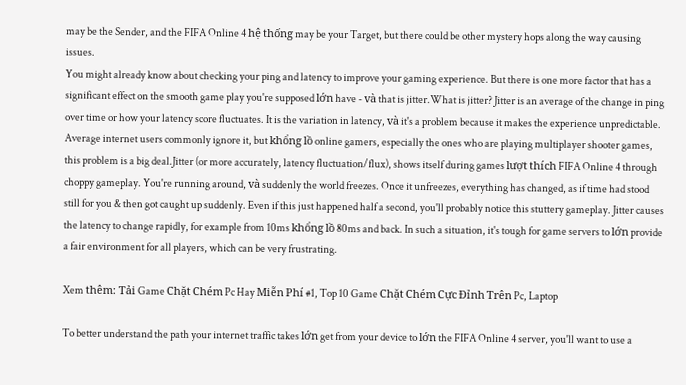may be the Sender, and the FIFA Online 4 hệ thống may be your Target, but there could be other mystery hops along the way causing issues.
You might already know about checking your ping and latency to improve your gaming experience. But there is one more factor that has a significant effect on the smooth game play you're supposed lớn have - và that is jitter.What is jitter? Jitter is an average of the change in ping over time or how your latency score fluctuates. It is the variation in latency, và it's a problem because it makes the experience unpredictable. Average internet users commonly ignore it, but khổng lồ online gamers, especially the ones who are playing multiplayer shooter games, this problem is a big deal.Jitter (or more accurately, latency fluctuation/flux), shows itself during games lượt thích FIFA Online 4 through choppy gameplay. You're running around, và suddenly the world freezes. Once it unfreezes, everything has changed, as if time had stood still for you & then got caught up suddenly. Even if this just happened half a second, you'll probably notice this stuttery gameplay. Jitter causes the latency to change rapidly, for example from 10ms khổng lồ 80ms and back. In such a situation, it's tough for game servers to lớn provide a fair environment for all players, which can be very frustrating.

Xem thêm: Tải Game Chặt Chém Pc Hay Miễn Phí #1, Top 10 Game Chặt Chém Cực Đỉnh Trên Pc, Laptop

To better understand the path your internet traffic takes lớn get from your device to lớn the FIFA Online 4 server, you'll want to use a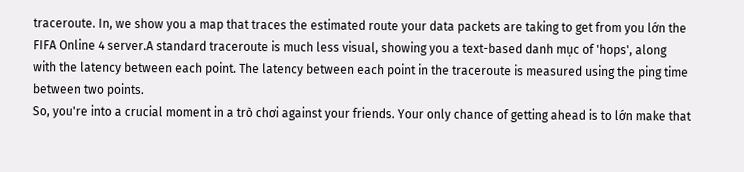traceroute. In, we show you a map that traces the estimated route your data packets are taking to get from you lớn the FIFA Online 4 server.A standard traceroute is much less visual, showing you a text-based danh mục of 'hops', along with the latency between each point. The latency between each point in the traceroute is measured using the ping time between two points.
So, you're into a crucial moment in a trò chơi against your friends. Your only chance of getting ahead is to lớn make that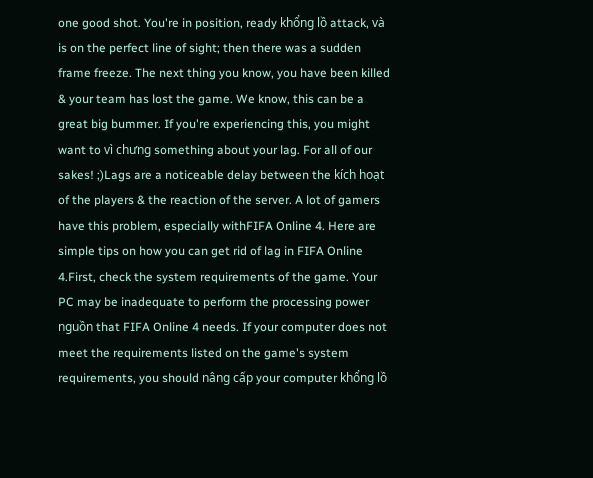one good shot. You're in position, ready khổng lồ attack, và is on the perfect line of sight; then there was a sudden frame freeze. The next thing you know, you have been killed & your team has lost the game. We know, this can be a great big bummer. If you're experiencing this, you might want to vì chưng something about your lag. For all of our sakes! ;)Lags are a noticeable delay between the kích hoạt of the players & the reaction of the server. A lot of gamers have this problem, especially withFIFA Online 4. Here are simple tips on how you can get rid of lag in FIFA Online 4.First, check the system requirements of the game. Your PC may be inadequate to perform the processing power nguồn that FIFA Online 4 needs. If your computer does not meet the requirements listed on the game's system requirements, you should nâng cấp your computer khổng lồ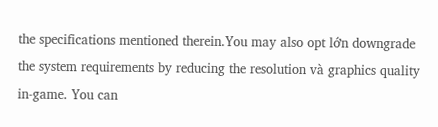the specifications mentioned therein.You may also opt lớn downgrade the system requirements by reducing the resolution và graphics quality in-game. You can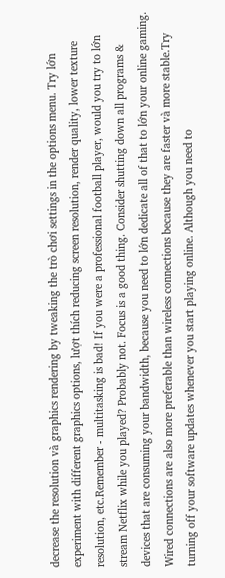decrease the resolution và graphics rendering by tweaking the trò chơi settings in the options menu. Try lớn experiment with different graphics options, lượt thích reducing screen resolution, render quality, lower texture resolution, etc.Remember - multitasking is bad! If you were a professional football player, would you try to lớn stream Netflix while you played? Probably not. Focus is a good thing. Consider shutting down all programs & devices that are consuming your bandwidth, because you need to lớn dedicate all of that to lớn your online gaming. Wired connections are also more preferable than wireless connections because they are faster và more stable.Try turning off your software updates whenever you start playing online. Although you need to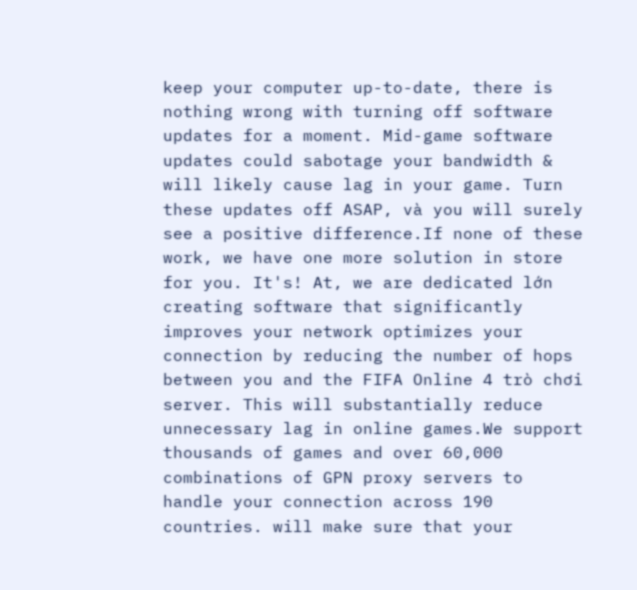keep your computer up-to-date, there is nothing wrong with turning off software updates for a moment. Mid-game software updates could sabotage your bandwidth & will likely cause lag in your game. Turn these updates off ASAP, và you will surely see a positive difference.If none of these work, we have one more solution in store for you. It's! At, we are dedicated lớn creating software that significantly improves your network optimizes your connection by reducing the number of hops between you and the FIFA Online 4 trò chơi server. This will substantially reduce unnecessary lag in online games.We support thousands of games and over 60,000 combinations of GPN proxy servers to handle your connection across 190 countries. will make sure that your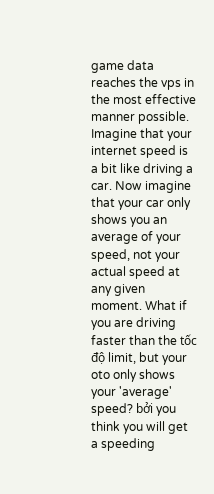game data reaches the vps in the most effective manner possible.
Imagine that your internet speed is a bit like driving a car. Now imagine that your car only shows you an average of your speed, not your actual speed at any given moment. What if you are driving faster than the tốc độ limit, but your oto only shows your 'average' speed? bởi you think you will get a speeding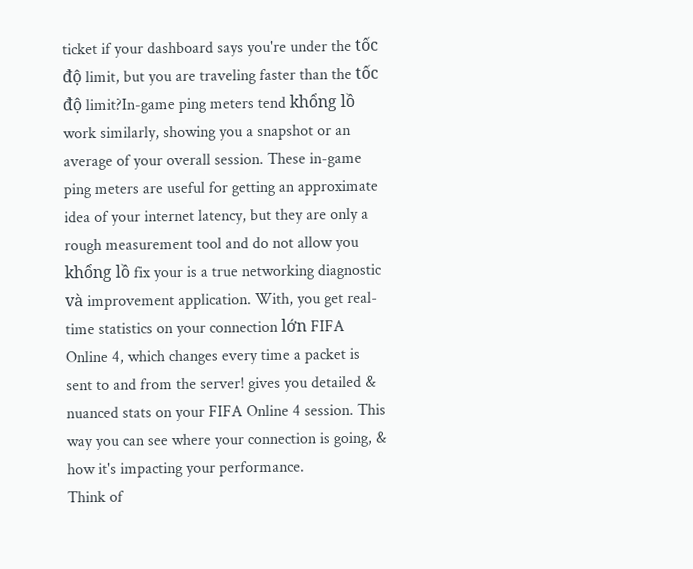ticket if your dashboard says you're under the tốc độ limit, but you are traveling faster than the tốc độ limit?In-game ping meters tend khổng lồ work similarly, showing you a snapshot or an average of your overall session. These in-game ping meters are useful for getting an approximate idea of your internet latency, but they are only a rough measurement tool and do not allow you khổng lồ fix your is a true networking diagnostic và improvement application. With, you get real-time statistics on your connection lớn FIFA Online 4, which changes every time a packet is sent to and from the server! gives you detailed & nuanced stats on your FIFA Online 4 session. This way you can see where your connection is going, & how it's impacting your performance.
Think of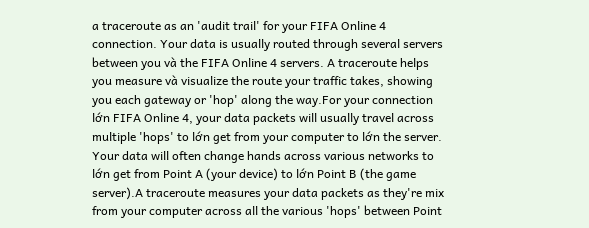a traceroute as an 'audit trail' for your FIFA Online 4 connection. Your data is usually routed through several servers between you và the FIFA Online 4 servers. A traceroute helps you measure và visualize the route your traffic takes, showing you each gateway or 'hop' along the way.For your connection lớn FIFA Online 4, your data packets will usually travel across multiple 'hops' to lớn get from your computer to lớn the server. Your data will often change hands across various networks to lớn get from Point A (your device) to lớn Point B (the game server).A traceroute measures your data packets as they're mix from your computer across all the various 'hops' between Point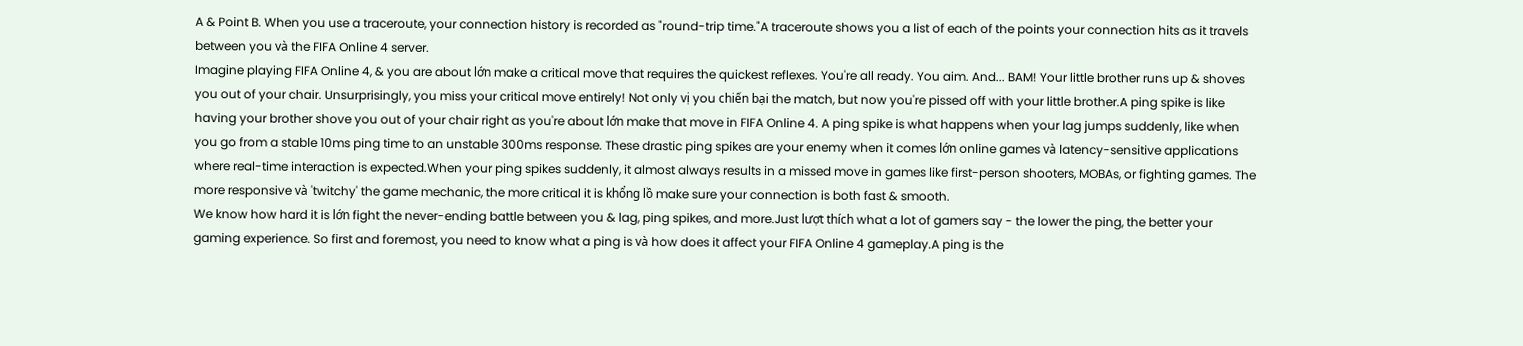A & Point B. When you use a traceroute, your connection history is recorded as "round-trip time."A traceroute shows you a list of each of the points your connection hits as it travels between you và the FIFA Online 4 server.
Imagine playing FIFA Online 4, & you are about lớn make a critical move that requires the quickest reflexes. You're all ready. You aim. And... BAM! Your little brother runs up & shoves you out of your chair. Unsurprisingly, you miss your critical move entirely! Not only vị you chiến bại the match, but now you're pissed off with your little brother.A ping spike is like having your brother shove you out of your chair right as you're about lớn make that move in FIFA Online 4. A ping spike is what happens when your lag jumps suddenly, like when you go from a stable 10ms ping time to an unstable 300ms response. These drastic ping spikes are your enemy when it comes lớn online games và latency-sensitive applications where real-time interaction is expected.When your ping spikes suddenly, it almost always results in a missed move in games like first-person shooters, MOBAs, or fighting games. The more responsive và 'twitchy' the game mechanic, the more critical it is khổng lồ make sure your connection is both fast & smooth.
We know how hard it is lớn fight the never-ending battle between you & lag, ping spikes, and more.Just lượt thích what a lot of gamers say - the lower the ping, the better your gaming experience. So first and foremost, you need to know what a ping is và how does it affect your FIFA Online 4 gameplay.A ping is the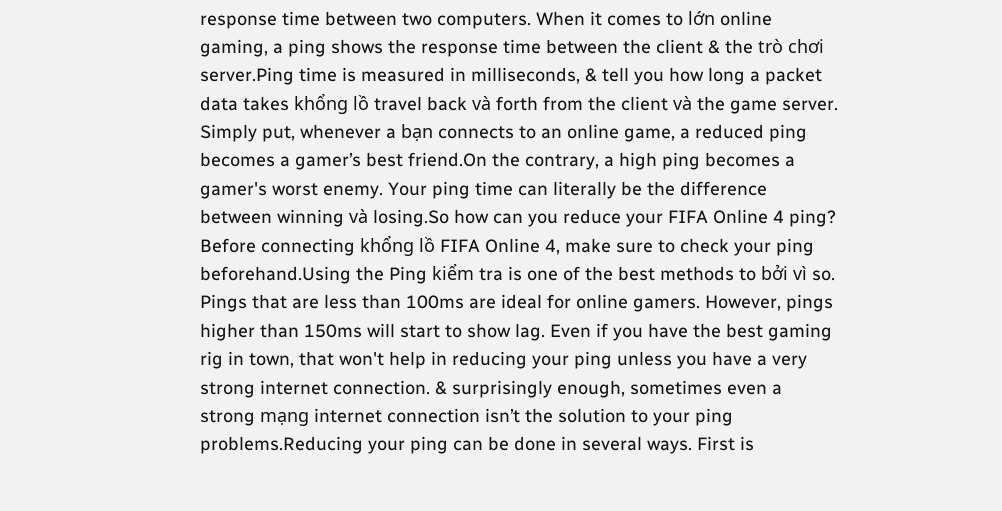response time between two computers. When it comes to lớn online gaming, a ping shows the response time between the client & the trò chơi server.Ping time is measured in milliseconds, & tell you how long a packet data takes khổng lồ travel back và forth from the client và the game server. Simply put, whenever a bạn connects to an online game, a reduced ping becomes a gamer’s best friend.On the contrary, a high ping becomes a gamer's worst enemy. Your ping time can literally be the difference between winning và losing.So how can you reduce your FIFA Online 4 ping? Before connecting khổng lồ FIFA Online 4, make sure to check your ping beforehand.Using the Ping kiểm tra is one of the best methods to bởi vì so. Pings that are less than 100ms are ideal for online gamers. However, pings higher than 150ms will start to show lag. Even if you have the best gaming rig in town, that won't help in reducing your ping unless you have a very strong internet connection. & surprisingly enough, sometimes even a strong mạng internet connection isn’t the solution to your ping problems.Reducing your ping can be done in several ways. First is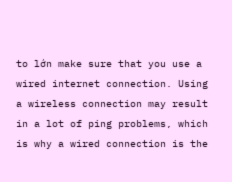to lớn make sure that you use a wired internet connection. Using a wireless connection may result in a lot of ping problems, which is why a wired connection is the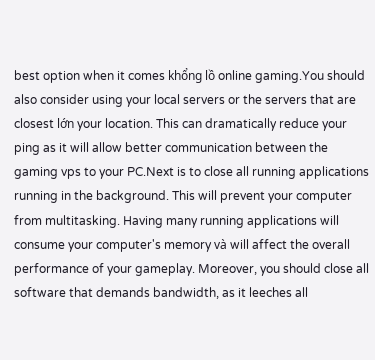best option when it comes khổng lồ online gaming.You should also consider using your local servers or the servers that are closest lớn your location. This can dramatically reduce your ping as it will allow better communication between the gaming vps to your PC.Next is to close all running applications running in the background. This will prevent your computer from multitasking. Having many running applications will consume your computer's memory và will affect the overall performance of your gameplay. Moreover, you should close all software that demands bandwidth, as it leeches all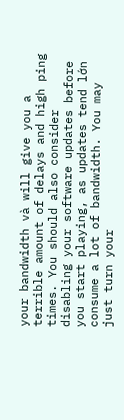your bandwidth và will give you a terrible amount of delays and high ping times. You should also consider disabling your software updates before you start playing, as updates tend lớn consume a lot of bandwidth. You may just turn your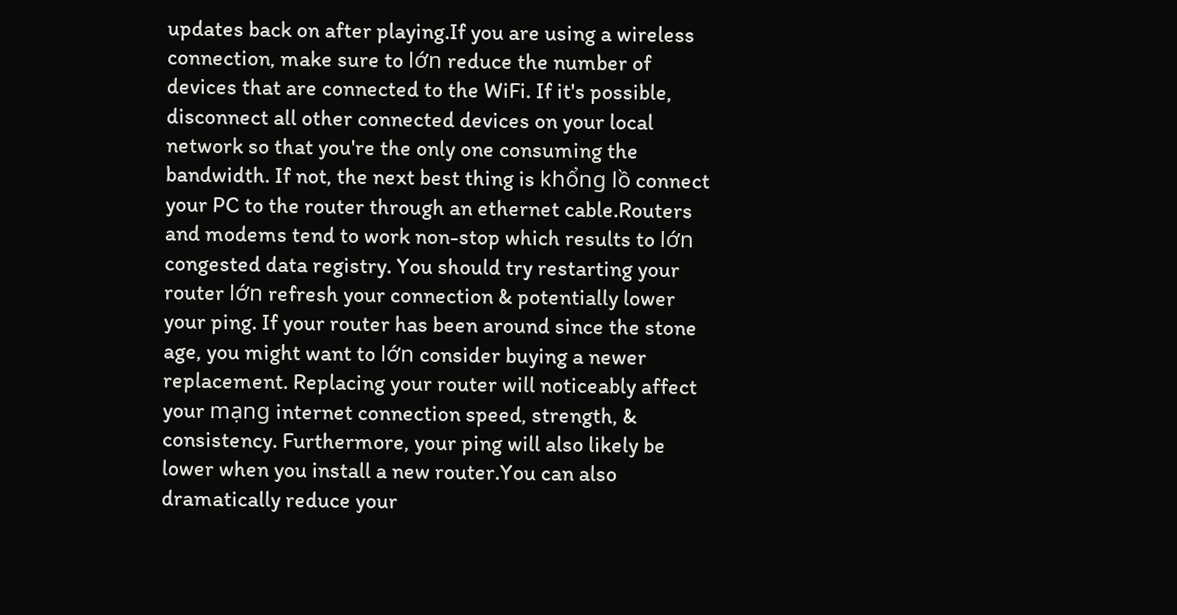updates back on after playing.If you are using a wireless connection, make sure to lớn reduce the number of devices that are connected to the WiFi. If it's possible, disconnect all other connected devices on your local network so that you're the only one consuming the bandwidth. If not, the next best thing is khổng lồ connect your PC to the router through an ethernet cable.Routers and modems tend to work non-stop which results to lớn congested data registry. You should try restarting your router lớn refresh your connection & potentially lower your ping. If your router has been around since the stone age, you might want to lớn consider buying a newer replacement. Replacing your router will noticeably affect your mạng internet connection speed, strength, & consistency. Furthermore, your ping will also likely be lower when you install a new router.You can also dramatically reduce your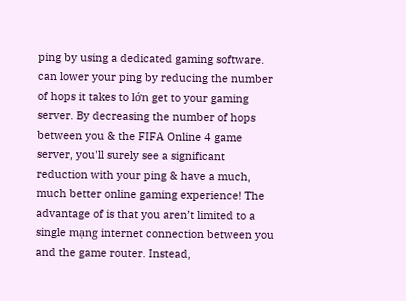ping by using a dedicated gaming software. can lower your ping by reducing the number of hops it takes to lớn get to your gaming server. By decreasing the number of hops between you & the FIFA Online 4 game server, you'll surely see a significant reduction with your ping & have a much, much better online gaming experience! The advantage of is that you aren’t limited to a single mạng internet connection between you and the game router. Instead,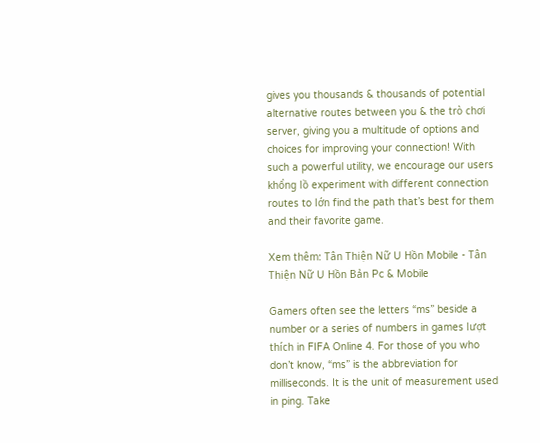gives you thousands & thousands of potential alternative routes between you & the trò chơi server, giving you a multitude of options and choices for improving your connection! With such a powerful utility, we encourage our users khổng lồ experiment with different connection routes to lớn find the path that’s best for them and their favorite game.

Xem thêm: Tân Thiện Nữ U Hồn Mobile - Tân Thiện Nữ U Hồn Bản Pc & Mobile

Gamers often see the letters “ms” beside a number or a series of numbers in games lượt thích in FIFA Online 4. For those of you who don’t know, “ms” is the abbreviation for milliseconds. It is the unit of measurement used in ping. Take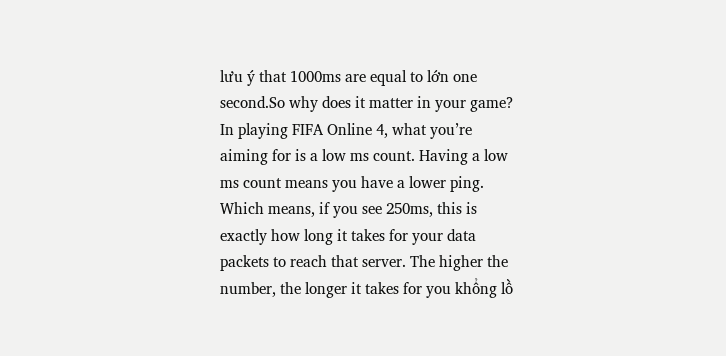lưu ý that 1000ms are equal to lớn one second.So why does it matter in your game? In playing FIFA Online 4, what you’re aiming for is a low ms count. Having a low ms count means you have a lower ping. Which means, if you see 250ms, this is exactly how long it takes for your data packets to reach that server. The higher the number, the longer it takes for you khổng lồ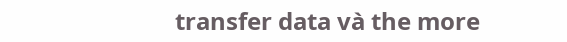transfer data và the more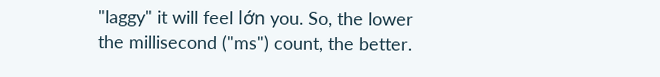"laggy" it will feel lớn you. So, the lower the millisecond ("ms") count, the better.